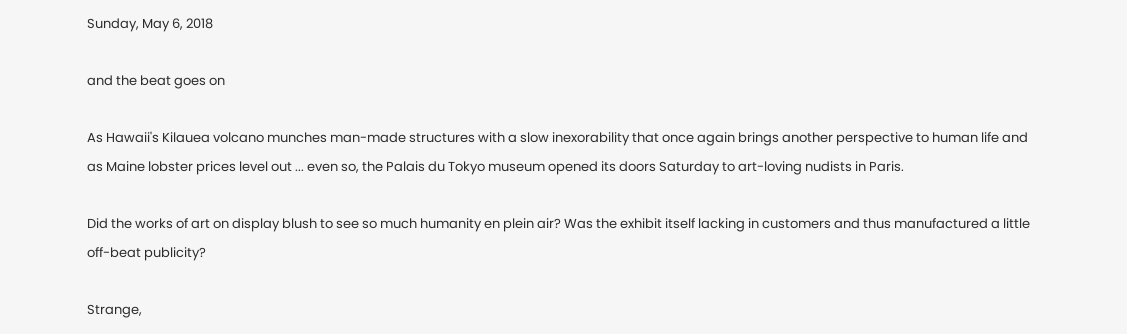Sunday, May 6, 2018

and the beat goes on

As Hawaii's Kilauea volcano munches man-made structures with a slow inexorability that once again brings another perspective to human life and as Maine lobster prices level out ... even so, the Palais du Tokyo museum opened its doors Saturday to art-loving nudists in Paris.

Did the works of art on display blush to see so much humanity en plein air? Was the exhibit itself lacking in customers and thus manufactured a little off-beat publicity?

Strange,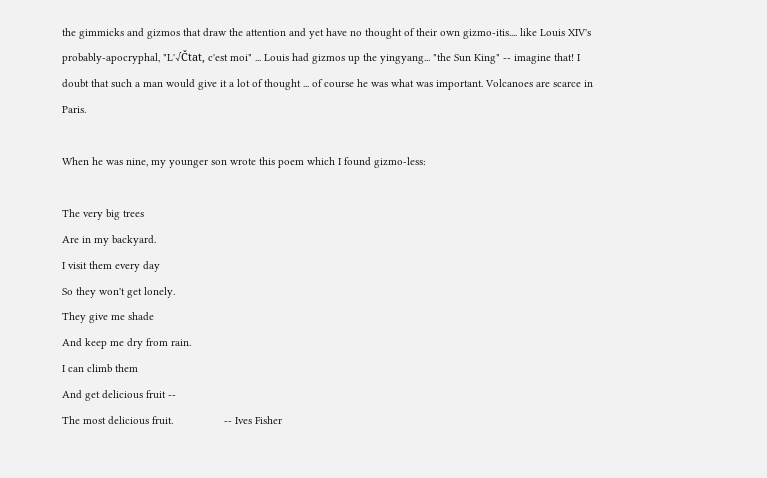the gimmicks and gizmos that draw the attention and yet have no thought of their own gizmo-itis.... like Louis XIV's probably-apocryphal, "L'√Čtat, c'est moi" ... Louis had gizmos up the yingyang... "the Sun King" -- imagine that! I doubt that such a man would give it a lot of thought ... of course he was what was important. Volcanoes are scarce in Paris.

When he was nine, my younger son wrote this poem which I found gizmo-less:

The very big trees
Are in my backyard.
I visit them every day
So they won't get lonely.
They give me shade
And keep me dry from rain.
I can climb them
And get delicious fruit --
The most delicious fruit.                 -- Ives Fisher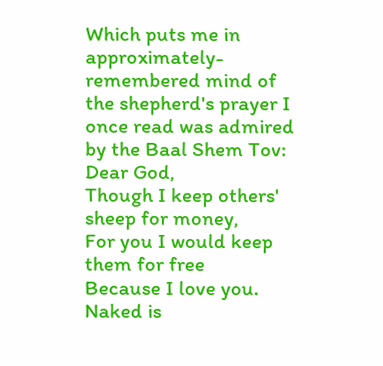Which puts me in approximately-remembered mind of the shepherd's prayer I once read was admired by the Baal Shem Tov:
Dear God,
Though I keep others' sheep for money,
For you I would keep them for free
Because I love you.
Naked is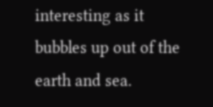interesting as it bubbles up out of the earth and sea.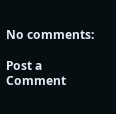No comments:

Post a Comment